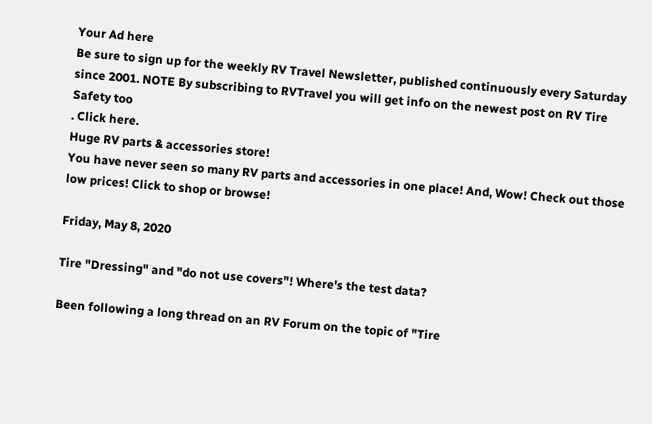Your Ad here
Be sure to sign up for the weekly RV Travel Newsletter, published continuously every Saturday since 2001. NOTE By subscribing to RVTravel you will get info on the newest post on RV Tire Safety too
. Click here.
Huge RV parts & accessories store!
You have never seen so many RV parts and accessories in one place! And, Wow! Check out those low prices! Click to shop or browse!

Friday, May 8, 2020

Tire "Dressing" and "do not use covers"! Where's the test data?

Been following a long thread on an RV Forum on the topic of "Tire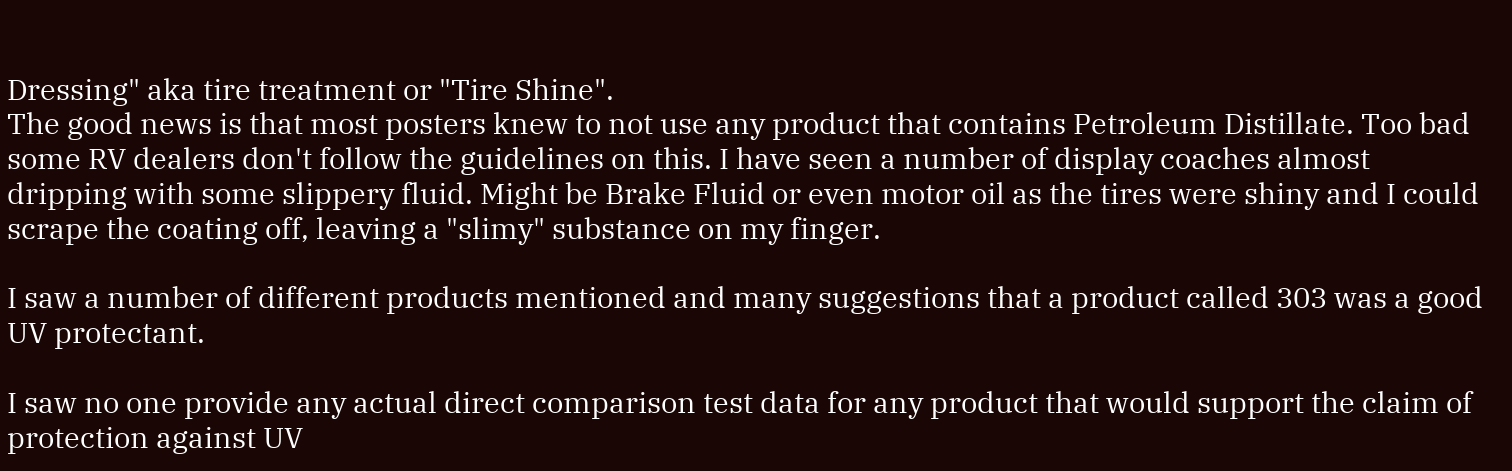Dressing" aka tire treatment or "Tire Shine".
The good news is that most posters knew to not use any product that contains Petroleum Distillate. Too bad some RV dealers don't follow the guidelines on this. I have seen a number of display coaches almost dripping with some slippery fluid. Might be Brake Fluid or even motor oil as the tires were shiny and I could scrape the coating off, leaving a "slimy" substance on my finger.

I saw a number of different products mentioned and many suggestions that a product called 303 was a good UV protectant.

I saw no one provide any actual direct comparison test data for any product that would support the claim of protection against UV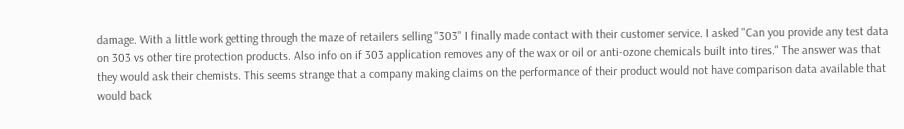damage. With a little work getting through the maze of retailers selling "303" I finally made contact with their customer service. I asked "Can you provide any test data on 303 vs other tire protection products. Also info on if 303 application removes any of the wax or oil or anti-ozone chemicals built into tires." The answer was that they would ask their chemists. This seems strange that a company making claims on the performance of their product would not have comparison data available that would back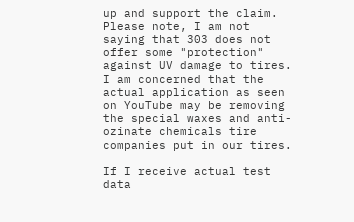up and support the claim. Please note, I am not saying that 303 does not offer some "protection" against UV damage to tires. I am concerned that the actual application as seen on YouTube may be removing the special waxes and anti-ozinate chemicals tire companies put in our tires.

If I receive actual test data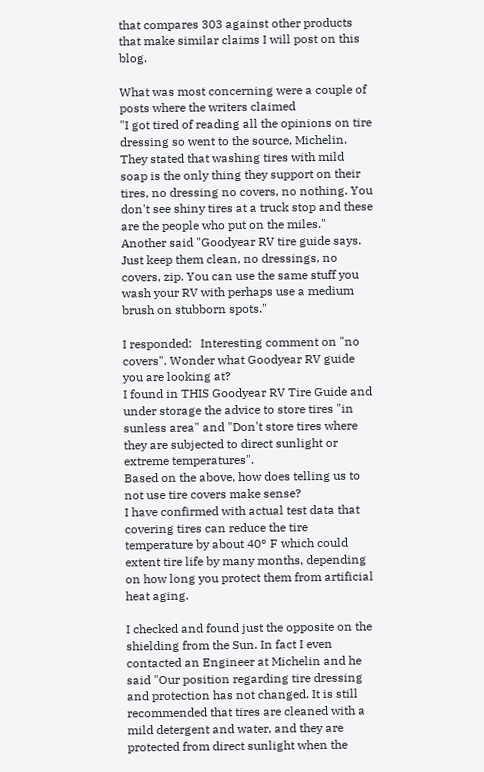that compares 303 against other products that make similar claims I will post on this blog.

What was most concerning were a couple of posts where the writers claimed
"I got tired of reading all the opinions on tire dressing so went to the source, Michelin. They stated that washing tires with mild soap is the only thing they support on their tires, no dressing no covers, no nothing. You don't see shiny tires at a truck stop and these are the people who put on the miles."
Another said "Goodyear RV tire guide says. Just keep them clean, no dressings, no covers, zip. You can use the same stuff you wash your RV with perhaps use a medium brush on stubborn spots."

I responded:   Interesting comment on "no covers". Wonder what Goodyear RV guide you are looking at?
I found in THIS Goodyear RV Tire Guide and under storage the advice to store tires "in sunless area" and "Don't store tires where they are subjected to direct sunlight or extreme temperatures".
Based on the above, how does telling us to not use tire covers make sense?
I have confirmed with actual test data that covering tires can reduce the tire temperature by about 40° F which could extent tire life by many months, depending on how long you protect them from artificial heat aging.

I checked and found just the opposite on the shielding from the Sun. In fact I even contacted an Engineer at Michelin and he said "Our position regarding tire dressing and protection has not changed. It is still recommended that tires are cleaned with a mild detergent and water, and they are protected from direct sunlight when the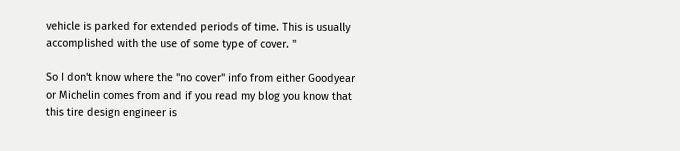vehicle is parked for extended periods of time. This is usually accomplished with the use of some type of cover. "

So I don't know where the "no cover" info from either Goodyear or Michelin comes from and if you read my blog you know that this tire design engineer is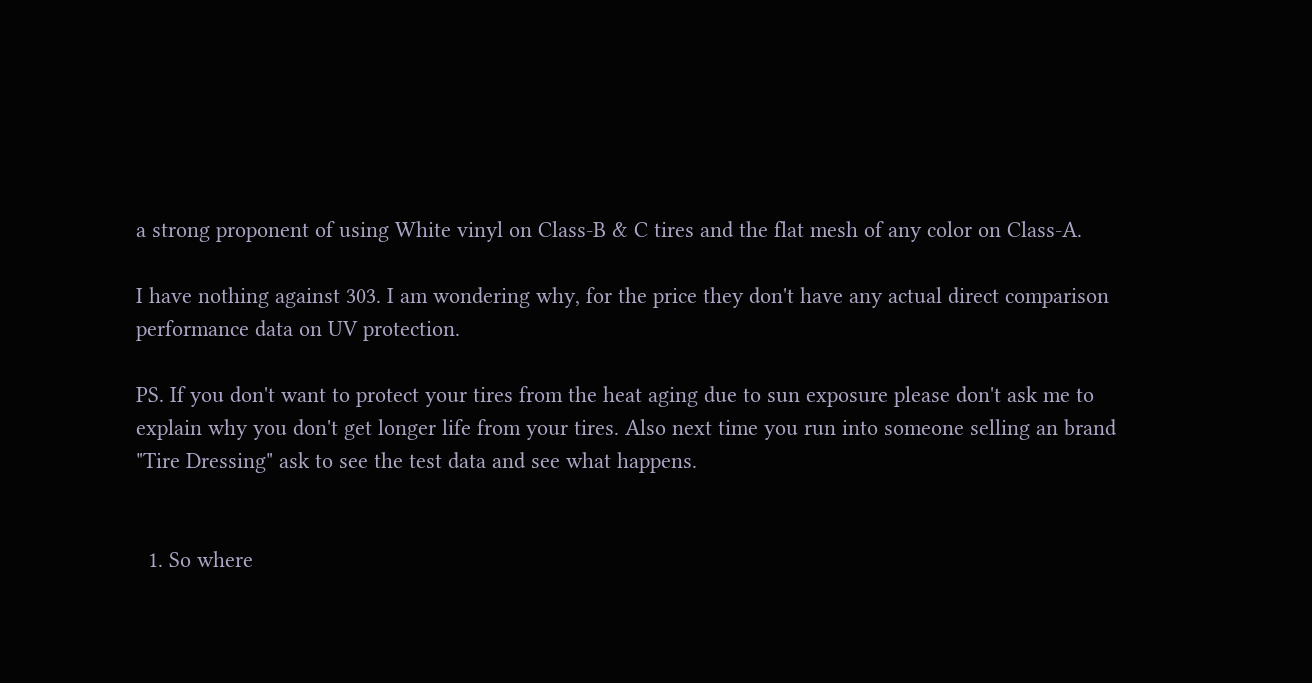a strong proponent of using White vinyl on Class-B & C tires and the flat mesh of any color on Class-A.

I have nothing against 303. I am wondering why, for the price they don't have any actual direct comparison performance data on UV protection.

PS. If you don't want to protect your tires from the heat aging due to sun exposure please don't ask me to explain why you don't get longer life from your tires. Also next time you run into someone selling an brand  "Tire Dressing" ask to see the test data and see what happens.


  1. So where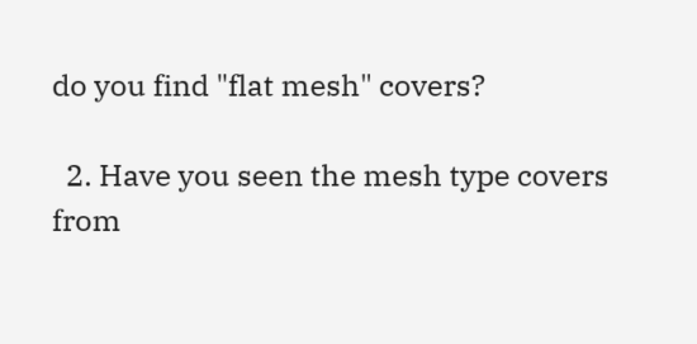do you find "flat mesh" covers?

  2. Have you seen the mesh type covers from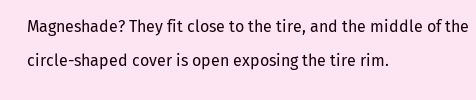Magneshade? They fit close to the tire, and the middle of the circle-shaped cover is open exposing the tire rim.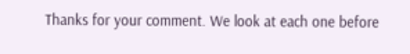Thanks for your comment. We look at each one before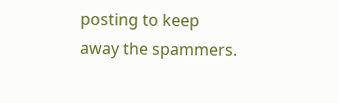posting to keep away the spammers.